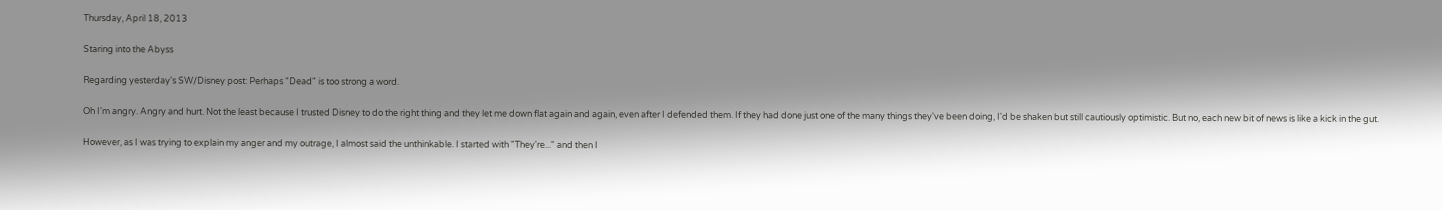Thursday, April 18, 2013

Staring into the Abyss

Regarding yesterday's SW/Disney post: Perhaps "Dead" is too strong a word.

Oh I'm angry. Angry and hurt. Not the least because I trusted Disney to do the right thing and they let me down flat again and again, even after I defended them. If they had done just one of the many things they've been doing, I'd be shaken but still cautiously optimistic. But no, each new bit of news is like a kick in the gut.

However, as I was trying to explain my anger and my outrage, I almost said the unthinkable. I started with "They're..." and then I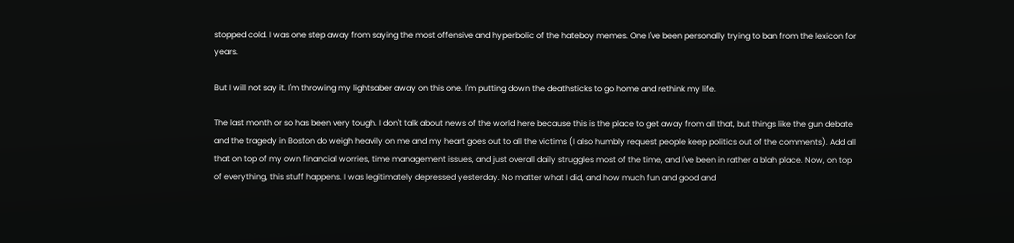stopped cold. I was one step away from saying the most offensive and hyperbolic of the hateboy memes. One I've been personally trying to ban from the lexicon for years.

But I will not say it. I'm throwing my lightsaber away on this one. I'm putting down the deathsticks to go home and rethink my life.

The last month or so has been very tough. I don't talk about news of the world here because this is the place to get away from all that, but things like the gun debate and the tragedy in Boston do weigh heavily on me and my heart goes out to all the victims (I also humbly request people keep politics out of the comments). Add all that on top of my own financial worries, time management issues, and just overall daily struggles most of the time, and I've been in rather a blah place. Now, on top of everything, this stuff happens. I was legitimately depressed yesterday. No matter what I did, and how much fun and good and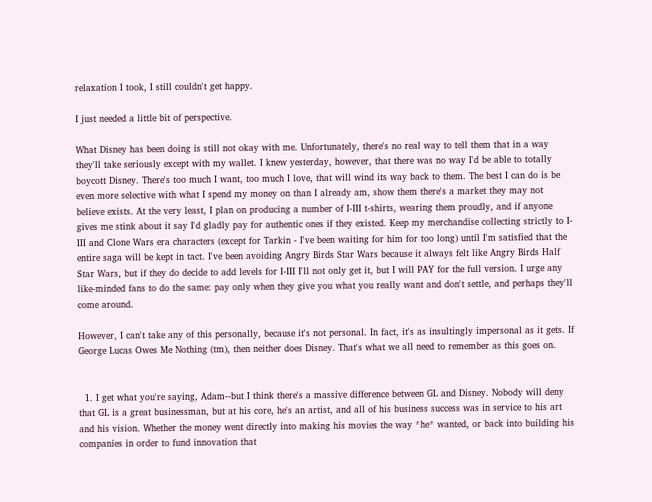relaxation I took, I still couldn't get happy.

I just needed a little bit of perspective.

What Disney has been doing is still not okay with me. Unfortunately, there's no real way to tell them that in a way they'll take seriously except with my wallet. I knew yesterday, however, that there was no way I'd be able to totally boycott Disney. There's too much I want, too much I love, that will wind its way back to them. The best I can do is be even more selective with what I spend my money on than I already am, show them there's a market they may not believe exists. At the very least, I plan on producing a number of I-III t-shirts, wearing them proudly, and if anyone gives me stink about it say I'd gladly pay for authentic ones if they existed. Keep my merchandise collecting strictly to I-III and Clone Wars era characters (except for Tarkin - I've been waiting for him for too long) until I'm satisfied that the entire saga will be kept in tact. I've been avoiding Angry Birds Star Wars because it always felt like Angry Birds Half Star Wars, but if they do decide to add levels for I-III I'll not only get it, but I will PAY for the full version. I urge any like-minded fans to do the same: pay only when they give you what you really want and don't settle, and perhaps they'll come around.

However, I can't take any of this personally, because it's not personal. In fact, it's as insultingly impersonal as it gets. If George Lucas Owes Me Nothing (tm), then neither does Disney. That's what we all need to remember as this goes on.


  1. I get what you're saying, Adam--but I think there's a massive difference between GL and Disney. Nobody will deny that GL is a great businessman, but at his core, he's an artist, and all of his business success was in service to his art and his vision. Whether the money went directly into making his movies the way *he* wanted, or back into building his companies in order to fund innovation that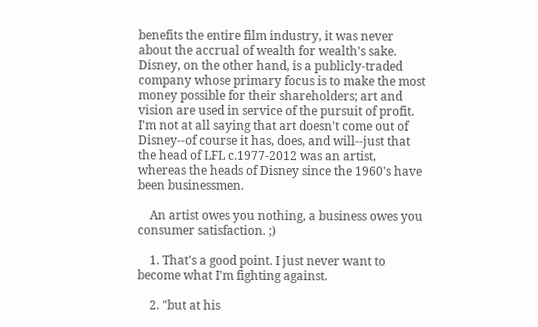benefits the entire film industry, it was never about the accrual of wealth for wealth's sake. Disney, on the other hand, is a publicly-traded company whose primary focus is to make the most money possible for their shareholders; art and vision are used in service of the pursuit of profit. I'm not at all saying that art doesn't come out of Disney--of course it has, does, and will--just that the head of LFL c.1977-2012 was an artist, whereas the heads of Disney since the 1960's have been businessmen.

    An artist owes you nothing, a business owes you consumer satisfaction. ;)

    1. That's a good point. I just never want to become what I'm fighting against.

    2. "but at his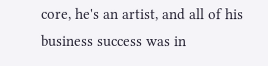core, he's an artist, and all of his business success was in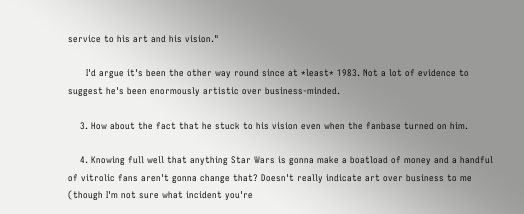service to his art and his vision."

      I'd argue it's been the other way round since at *least* 1983. Not a lot of evidence to suggest he's been enormously artistic over business-minded.

    3. How about the fact that he stuck to his vision even when the fanbase turned on him.

    4. Knowing full well that anything Star Wars is gonna make a boatload of money and a handful of vitrolic fans aren't gonna change that? Doesn't really indicate art over business to me (though I'm not sure what incident you're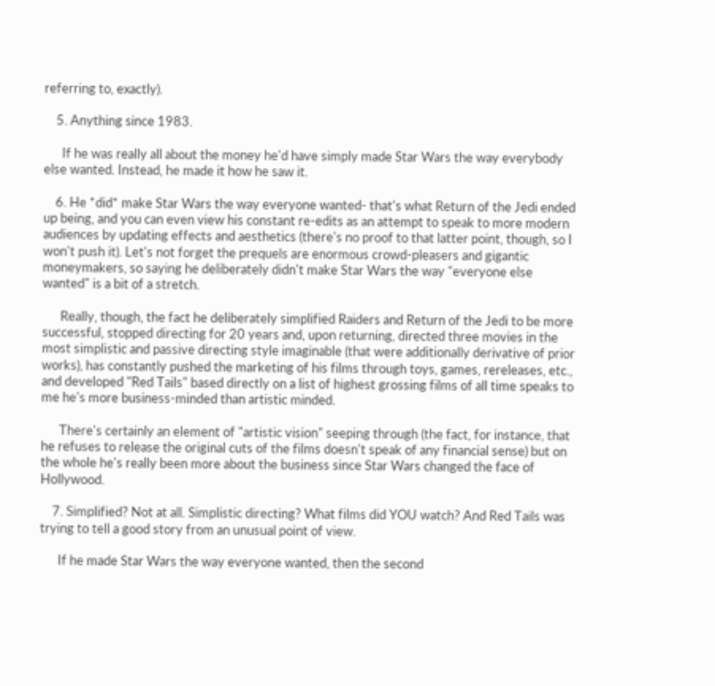referring to, exactly).

    5. Anything since 1983.

      If he was really all about the money he'd have simply made Star Wars the way everybody else wanted. Instead, he made it how he saw it.

    6. He *did* make Star Wars the way everyone wanted- that's what Return of the Jedi ended up being, and you can even view his constant re-edits as an attempt to speak to more modern audiences by updating effects and aesthetics (there's no proof to that latter point, though, so I won't push it). Let's not forget the prequels are enormous crowd-pleasers and gigantic moneymakers, so saying he deliberately didn't make Star Wars the way "everyone else wanted" is a bit of a stretch.

      Really, though, the fact he deliberately simplified Raiders and Return of the Jedi to be more successful, stopped directing for 20 years and, upon returning, directed three movies in the most simplistic and passive directing style imaginable (that were additionally derivative of prior works), has constantly pushed the marketing of his films through toys, games, rereleases, etc., and developed "Red Tails" based directly on a list of highest grossing films of all time speaks to me he's more business-minded than artistic minded.

      There's certainly an element of "artistic vision" seeping through (the fact, for instance, that he refuses to release the original cuts of the films doesn't speak of any financial sense) but on the whole he's really been more about the business since Star Wars changed the face of Hollywood.

    7. Simplified? Not at all. Simplistic directing? What films did YOU watch? And Red Tails was trying to tell a good story from an unusual point of view.

      If he made Star Wars the way everyone wanted, then the second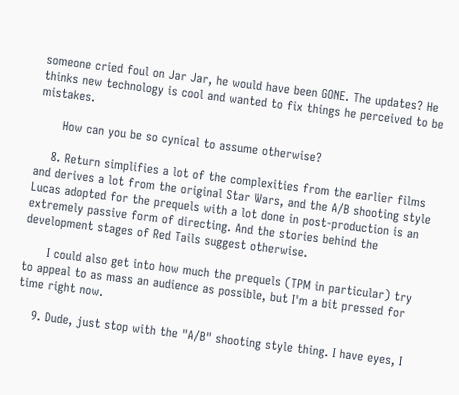someone cried foul on Jar Jar, he would have been GONE. The updates? He thinks new technology is cool and wanted to fix things he perceived to be mistakes.

      How can you be so cynical to assume otherwise?

    8. Return simplifies a lot of the complexities from the earlier films and derives a lot from the original Star Wars, and the A/B shooting style Lucas adopted for the prequels with a lot done in post-production is an extremely passive form of directing. And the stories behind the development stages of Red Tails suggest otherwise.

      I could also get into how much the prequels (TPM in particular) try to appeal to as mass an audience as possible, but I'm a bit pressed for time right now.

    9. Dude, just stop with the "A/B" shooting style thing. I have eyes, I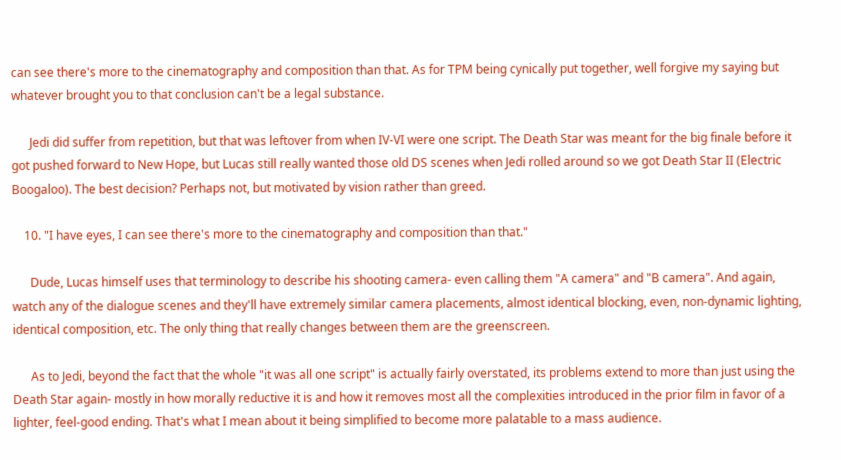can see there's more to the cinematography and composition than that. As for TPM being cynically put together, well forgive my saying but whatever brought you to that conclusion can't be a legal substance.

      Jedi did suffer from repetition, but that was leftover from when IV-VI were one script. The Death Star was meant for the big finale before it got pushed forward to New Hope, but Lucas still really wanted those old DS scenes when Jedi rolled around so we got Death Star II (Electric Boogaloo). The best decision? Perhaps not, but motivated by vision rather than greed.

    10. "I have eyes, I can see there's more to the cinematography and composition than that."

      Dude, Lucas himself uses that terminology to describe his shooting camera- even calling them "A camera" and "B camera". And again, watch any of the dialogue scenes and they'll have extremely similar camera placements, almost identical blocking, even, non-dynamic lighting, identical composition, etc. The only thing that really changes between them are the greenscreen.

      As to Jedi, beyond the fact that the whole "it was all one script" is actually fairly overstated, its problems extend to more than just using the Death Star again- mostly in how morally reductive it is and how it removes most all the complexities introduced in the prior film in favor of a lighter, feel-good ending. That's what I mean about it being simplified to become more palatable to a mass audience.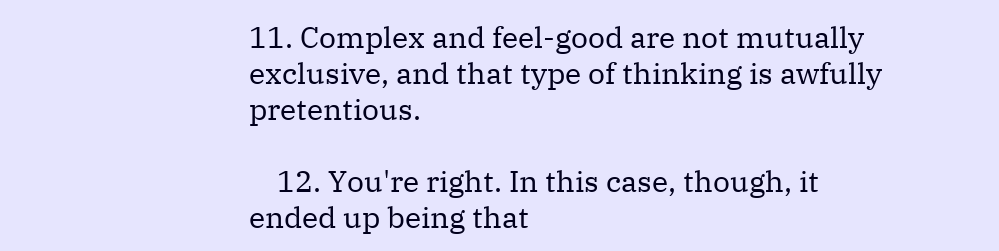11. Complex and feel-good are not mutually exclusive, and that type of thinking is awfully pretentious.

    12. You're right. In this case, though, it ended up being that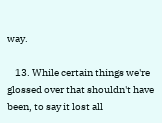way.

    13. While certain things we're glossed over that shouldn't have been, to say it lost all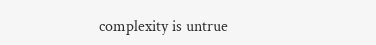complexity is untrue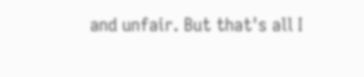and unfair. But that's all I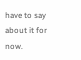have to say about it for now.